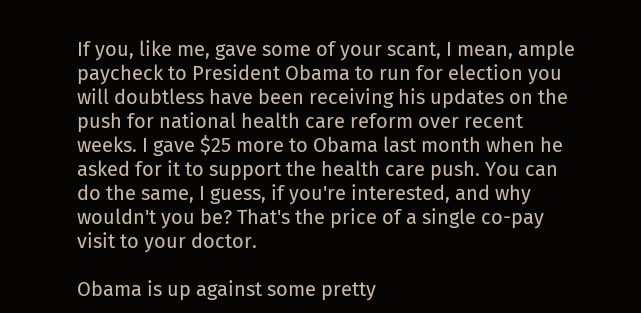If you, like me, gave some of your scant, I mean, ample paycheck to President Obama to run for election you will doubtless have been receiving his updates on the push for national health care reform over recent weeks. I gave $25 more to Obama last month when he asked for it to support the health care push. You can do the same, I guess, if you're interested, and why wouldn't you be? That's the price of a single co-pay visit to your doctor.

Obama is up against some pretty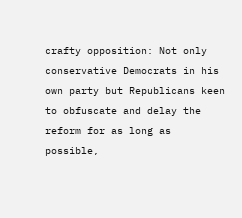crafty opposition: Not only conservative Democrats in his own party but Republicans keen to obfuscate and delay the reform for as long as possible,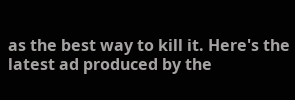as the best way to kill it. Here's the latest ad produced by the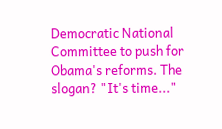Democratic National Committee to push for Obama's reforms. The slogan? "It's time..."